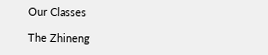Our Classes

The Zhineng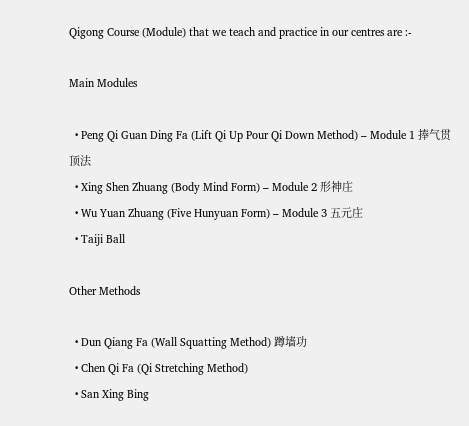Qigong Course (Module) that we teach and practice in our centres are :-

Main Modules

  • Peng Qi Guan Ding Fa (Lift Qi Up Pour Qi Down Method) – Module 1 捧气贯顶法
  • Xing Shen Zhuang (Body Mind Form) – Module 2 形神庄
  • Wu Yuan Zhuang (Five Hunyuan Form) – Module 3 五元庄
  • Taiji Ball

Other Methods

  • Dun Qiang Fa (Wall Squatting Method) 蹲墙功
  • Chen Qi Fa (Qi Stretching Method)
  • San Xing Bing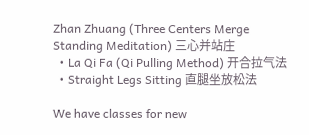Zhan Zhuang (Three Centers Merge Standing Meditation) 三心并站庄
  • La Qi Fa (Qi Pulling Method) 开合拉气法
  • Straight Legs Sitting 直腿坐放松法

We have classes for new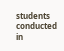students conducted in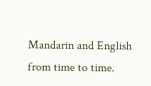Mandarin and English from time to time.